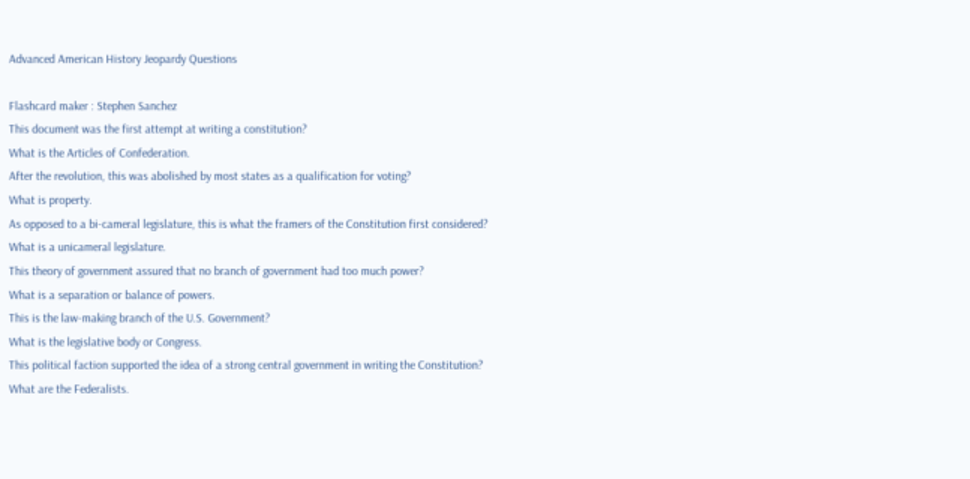Advanced American History Jeopardy Questions

Flashcard maker : Stephen Sanchez
This document was the first attempt at writing a constitution?
What is the Articles of Confederation.
After the revolution, this was abolished by most states as a qualification for voting?
What is property.
As opposed to a bi-cameral legislature, this is what the framers of the Constitution first considered?
What is a unicameral legislature.
This theory of government assured that no branch of government had too much power?
What is a separation or balance of powers.
This is the law-making branch of the U.S. Government?
What is the legislative body or Congress.
This political faction supported the idea of a strong central government in writing the Constitution?
What are the Federalists.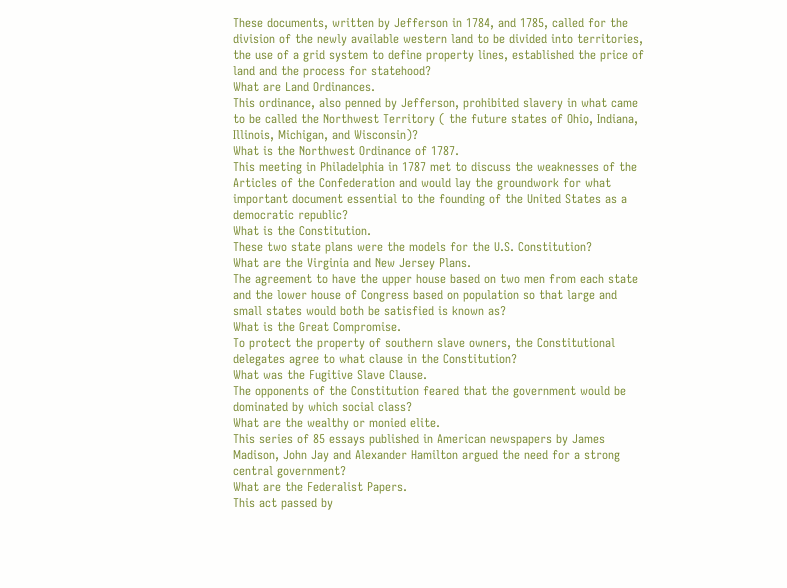These documents, written by Jefferson in 1784, and 1785, called for the division of the newly available western land to be divided into territories, the use of a grid system to define property lines, established the price of land and the process for statehood?
What are Land Ordinances.
This ordinance, also penned by Jefferson, prohibited slavery in what came to be called the Northwest Territory ( the future states of Ohio, Indiana, Illinois, Michigan, and Wisconsin)?
What is the Northwest Ordinance of 1787.
This meeting in Philadelphia in 1787 met to discuss the weaknesses of the Articles of the Confederation and would lay the groundwork for what important document essential to the founding of the United States as a democratic republic?
What is the Constitution.
These two state plans were the models for the U.S. Constitution?
What are the Virginia and New Jersey Plans.
The agreement to have the upper house based on two men from each state and the lower house of Congress based on population so that large and small states would both be satisfied is known as?
What is the Great Compromise.
To protect the property of southern slave owners, the Constitutional delegates agree to what clause in the Constitution?
What was the Fugitive Slave Clause.
The opponents of the Constitution feared that the government would be dominated by which social class?
What are the wealthy or monied elite.
This series of 85 essays published in American newspapers by James Madison, John Jay and Alexander Hamilton argued the need for a strong central government?
What are the Federalist Papers.
This act passed by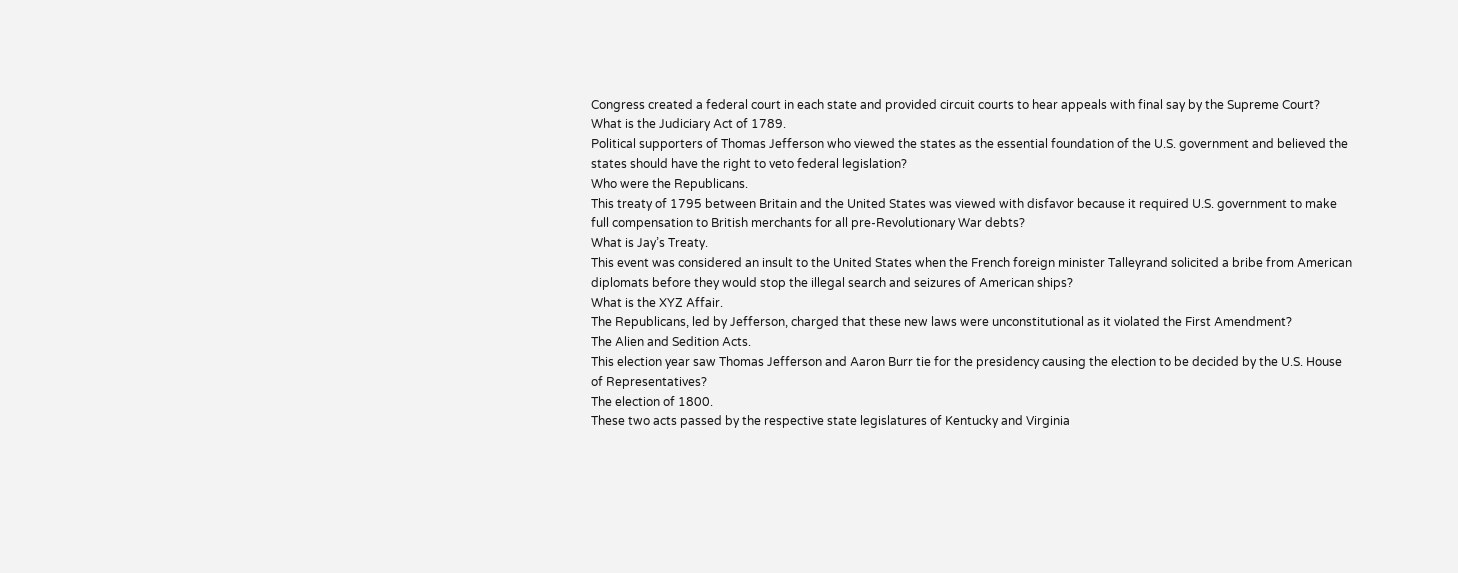Congress created a federal court in each state and provided circuit courts to hear appeals with final say by the Supreme Court?
What is the Judiciary Act of 1789.
Political supporters of Thomas Jefferson who viewed the states as the essential foundation of the U.S. government and believed the states should have the right to veto federal legislation?
Who were the Republicans.
This treaty of 1795 between Britain and the United States was viewed with disfavor because it required U.S. government to make full compensation to British merchants for all pre-Revolutionary War debts?
What is Jay’s Treaty.
This event was considered an insult to the United States when the French foreign minister Talleyrand solicited a bribe from American diplomats before they would stop the illegal search and seizures of American ships?
What is the XYZ Affair.
The Republicans, led by Jefferson, charged that these new laws were unconstitutional as it violated the First Amendment?
The Alien and Sedition Acts.
This election year saw Thomas Jefferson and Aaron Burr tie for the presidency causing the election to be decided by the U.S. House of Representatives?
The election of 1800.
These two acts passed by the respective state legislatures of Kentucky and Virginia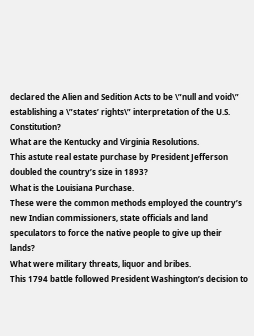declared the Alien and Sedition Acts to be \”null and void\” establishing a \”states’ rights\” interpretation of the U.S. Constitution?
What are the Kentucky and Virginia Resolutions.
This astute real estate purchase by President Jefferson doubled the country’s size in 1893?
What is the Louisiana Purchase.
These were the common methods employed the country’s new Indian commissioners, state officials and land speculators to force the native people to give up their lands?
What were military threats, liquor and bribes.
This 1794 battle followed President Washington’s decision to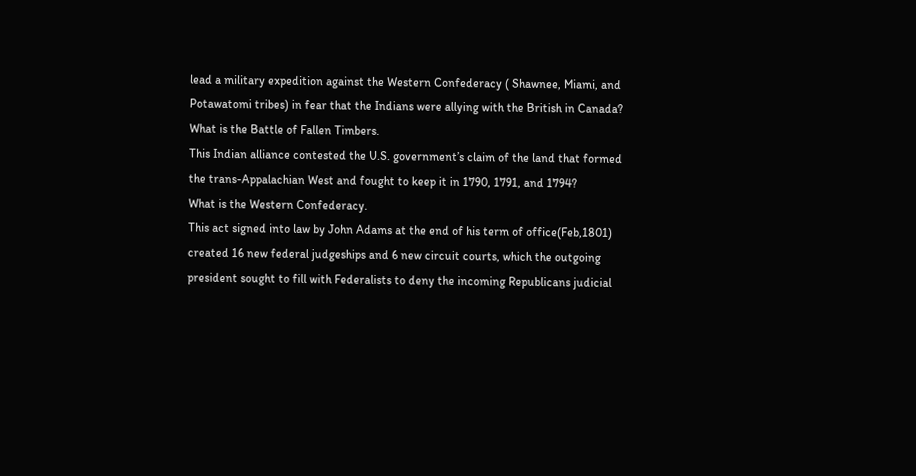lead a military expedition against the Western Confederacy ( Shawnee, Miami, and Potawatomi tribes) in fear that the Indians were allying with the British in Canada?
What is the Battle of Fallen Timbers.
This Indian alliance contested the U.S. government’s claim of the land that formed the trans-Appalachian West and fought to keep it in 1790, 1791, and 1794?
What is the Western Confederacy.
This act signed into law by John Adams at the end of his term of office(Feb,1801) created 16 new federal judgeships and 6 new circuit courts, which the outgoing president sought to fill with Federalists to deny the incoming Republicans judicial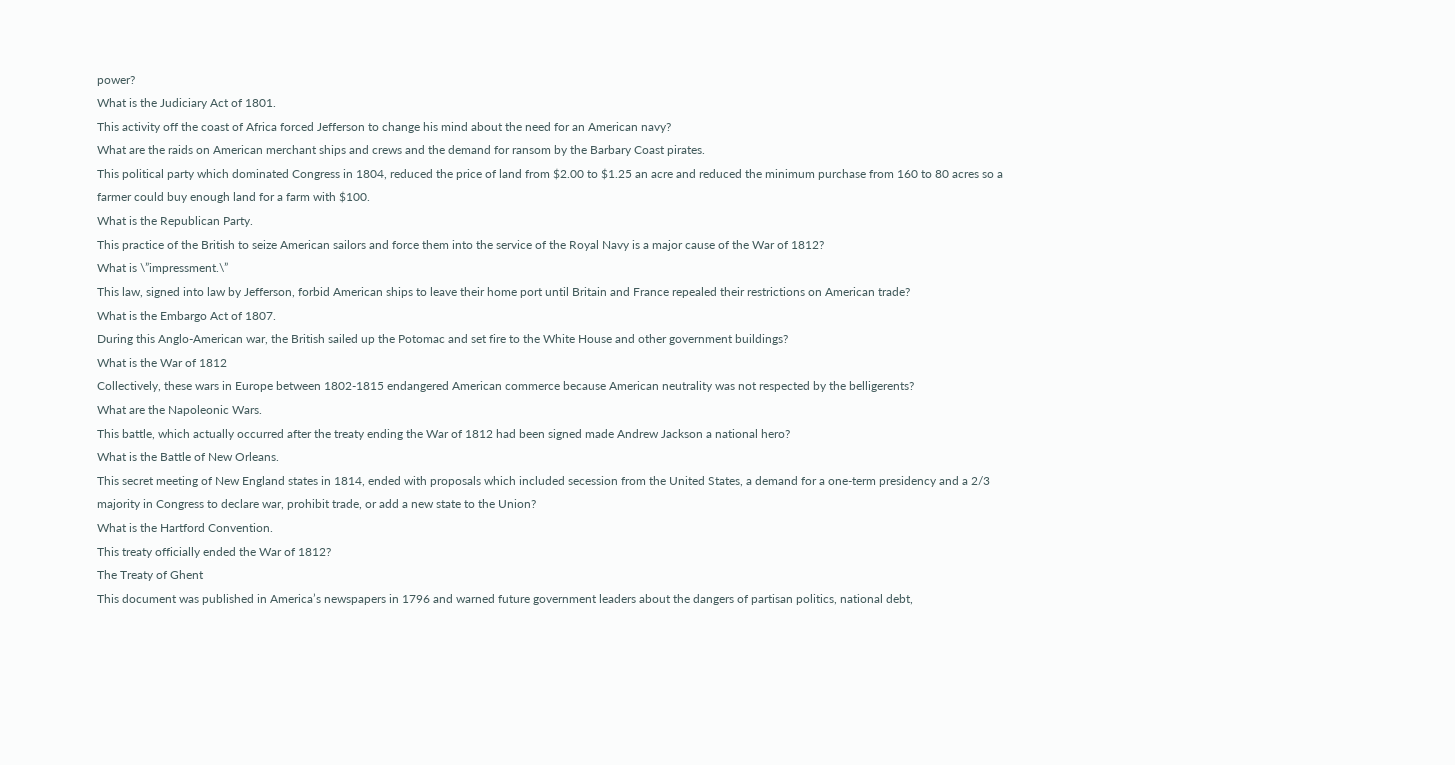power?
What is the Judiciary Act of 1801.
This activity off the coast of Africa forced Jefferson to change his mind about the need for an American navy?
What are the raids on American merchant ships and crews and the demand for ransom by the Barbary Coast pirates.
This political party which dominated Congress in 1804, reduced the price of land from $2.00 to $1.25 an acre and reduced the minimum purchase from 160 to 80 acres so a farmer could buy enough land for a farm with $100.
What is the Republican Party.
This practice of the British to seize American sailors and force them into the service of the Royal Navy is a major cause of the War of 1812?
What is \”impressment.\”
This law, signed into law by Jefferson, forbid American ships to leave their home port until Britain and France repealed their restrictions on American trade?
What is the Embargo Act of 1807.
During this Anglo-American war, the British sailed up the Potomac and set fire to the White House and other government buildings?
What is the War of 1812
Collectively, these wars in Europe between 1802-1815 endangered American commerce because American neutrality was not respected by the belligerents?
What are the Napoleonic Wars.
This battle, which actually occurred after the treaty ending the War of 1812 had been signed made Andrew Jackson a national hero?
What is the Battle of New Orleans.
This secret meeting of New England states in 1814, ended with proposals which included secession from the United States, a demand for a one-term presidency and a 2/3 majority in Congress to declare war, prohibit trade, or add a new state to the Union?
What is the Hartford Convention.
This treaty officially ended the War of 1812?
The Treaty of Ghent
This document was published in America’s newspapers in 1796 and warned future government leaders about the dangers of partisan politics, national debt,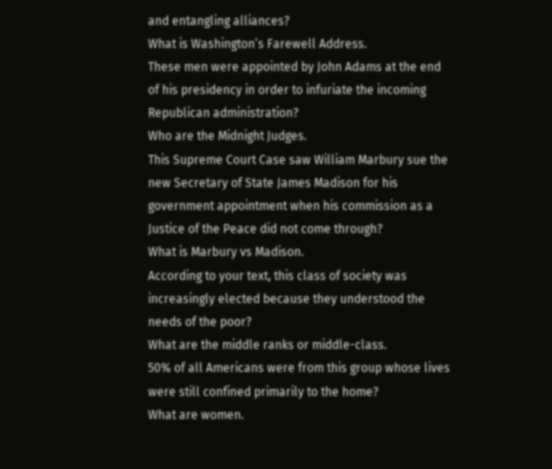and entangling alliances?
What is Washington’s Farewell Address.
These men were appointed by John Adams at the end of his presidency in order to infuriate the incoming Republican administration?
Who are the Midnight Judges.
This Supreme Court Case saw William Marbury sue the new Secretary of State James Madison for his government appointment when his commission as a Justice of the Peace did not come through?
What is Marbury vs Madison.
According to your text, this class of society was increasingly elected because they understood the needs of the poor?
What are the middle ranks or middle-class.
50% of all Americans were from this group whose lives were still confined primarily to the home?
What are women.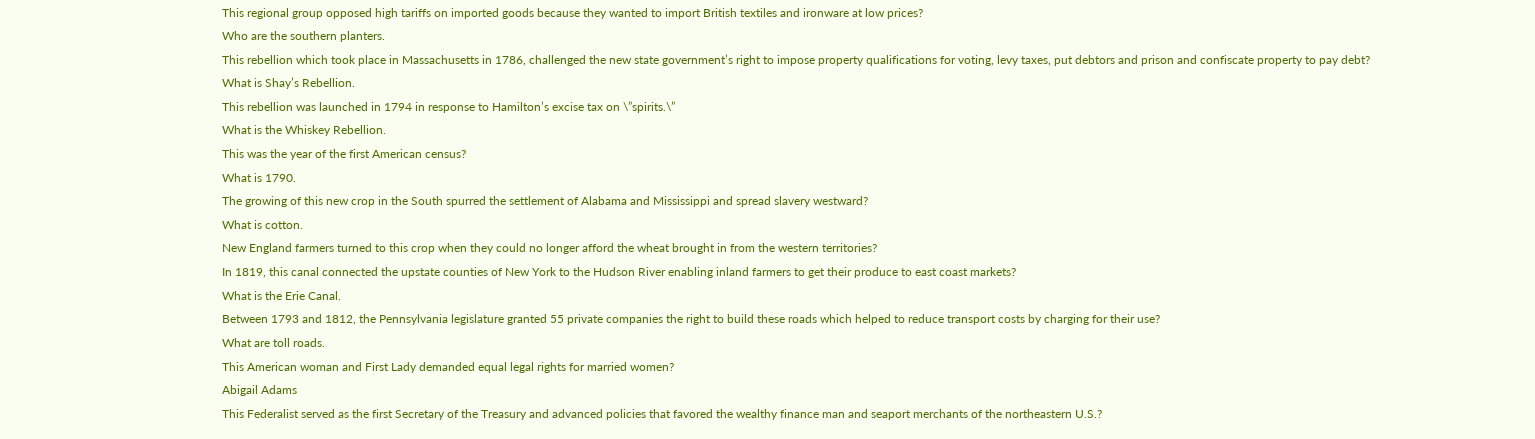This regional group opposed high tariffs on imported goods because they wanted to import British textiles and ironware at low prices?
Who are the southern planters.
This rebellion which took place in Massachusetts in 1786, challenged the new state government’s right to impose property qualifications for voting, levy taxes, put debtors and prison and confiscate property to pay debt?
What is Shay’s Rebellion.
This rebellion was launched in 1794 in response to Hamilton’s excise tax on \”spirits.\”
What is the Whiskey Rebellion.
This was the year of the first American census?
What is 1790.
The growing of this new crop in the South spurred the settlement of Alabama and Mississippi and spread slavery westward?
What is cotton.
New England farmers turned to this crop when they could no longer afford the wheat brought in from the western territories?
In 1819, this canal connected the upstate counties of New York to the Hudson River enabling inland farmers to get their produce to east coast markets?
What is the Erie Canal.
Between 1793 and 1812, the Pennsylvania legislature granted 55 private companies the right to build these roads which helped to reduce transport costs by charging for their use?
What are toll roads.
This American woman and First Lady demanded equal legal rights for married women?
Abigail Adams
This Federalist served as the first Secretary of the Treasury and advanced policies that favored the wealthy finance man and seaport merchants of the northeastern U.S.?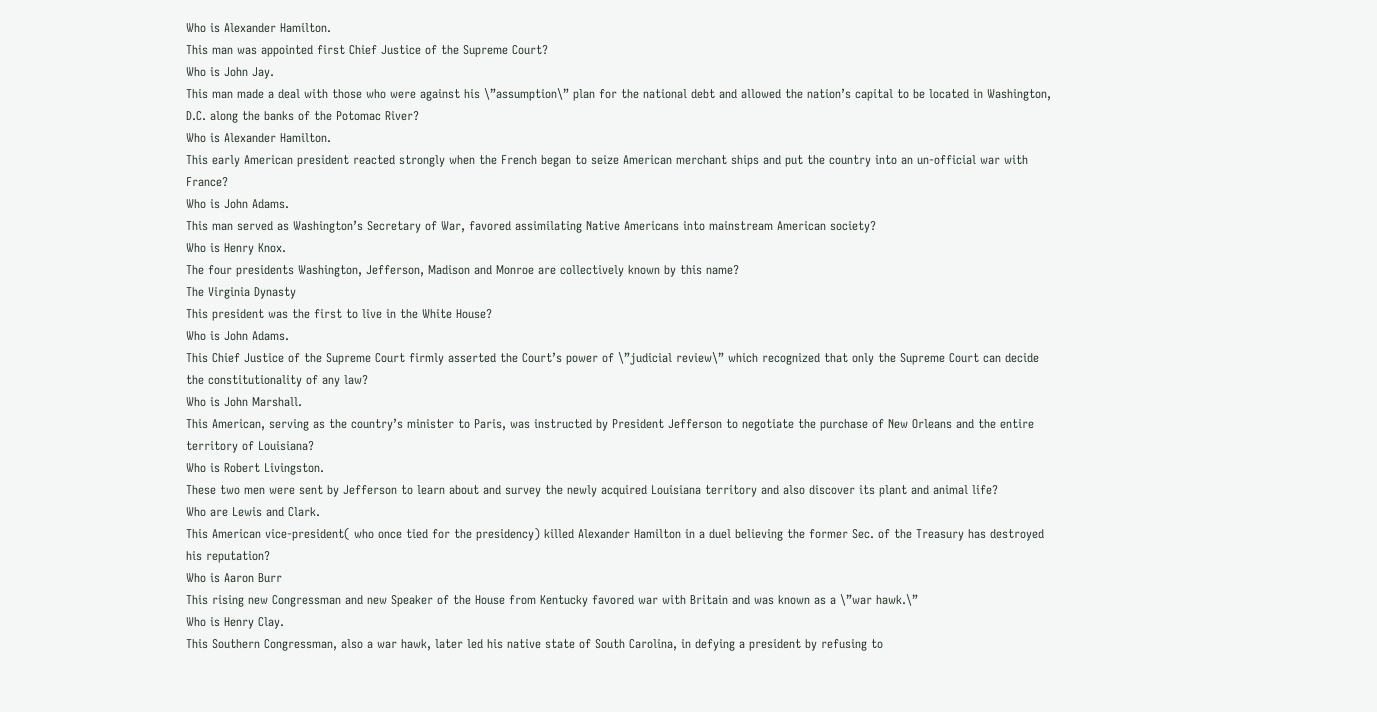Who is Alexander Hamilton.
This man was appointed first Chief Justice of the Supreme Court?
Who is John Jay.
This man made a deal with those who were against his \”assumption\” plan for the national debt and allowed the nation’s capital to be located in Washington, D.C. along the banks of the Potomac River?
Who is Alexander Hamilton.
This early American president reacted strongly when the French began to seize American merchant ships and put the country into an un-official war with France?
Who is John Adams.
This man served as Washington’s Secretary of War, favored assimilating Native Americans into mainstream American society?
Who is Henry Knox.
The four presidents Washington, Jefferson, Madison and Monroe are collectively known by this name?
The Virginia Dynasty
This president was the first to live in the White House?
Who is John Adams.
This Chief Justice of the Supreme Court firmly asserted the Court’s power of \”judicial review\” which recognized that only the Supreme Court can decide the constitutionality of any law?
Who is John Marshall.
This American, serving as the country’s minister to Paris, was instructed by President Jefferson to negotiate the purchase of New Orleans and the entire territory of Louisiana?
Who is Robert Livingston.
These two men were sent by Jefferson to learn about and survey the newly acquired Louisiana territory and also discover its plant and animal life?
Who are Lewis and Clark.
This American vice-president( who once tied for the presidency) killed Alexander Hamilton in a duel believing the former Sec. of the Treasury has destroyed his reputation?
Who is Aaron Burr
This rising new Congressman and new Speaker of the House from Kentucky favored war with Britain and was known as a \”war hawk.\”
Who is Henry Clay.
This Southern Congressman, also a war hawk, later led his native state of South Carolina, in defying a president by refusing to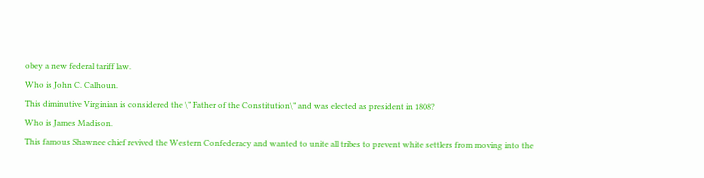obey a new federal tariff law.
Who is John C. Calhoun.
This diminutive Virginian is considered the \” Father of the Constitution\” and was elected as president in 1808?
Who is James Madison.
This famous Shawnee chief revived the Western Confederacy and wanted to unite all tribes to prevent white settlers from moving into the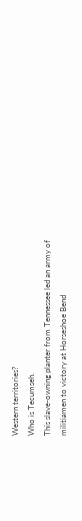Western territories?
Who is Tecumseh.
This slave-owning planter from Tennessee led an army of militiamen to victory at Horseshoe Bend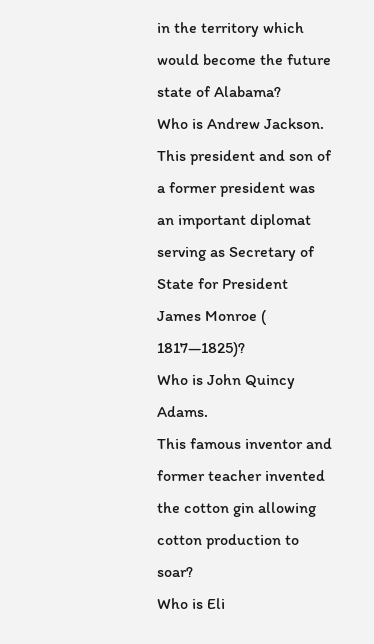in the territory which would become the future state of Alabama?
Who is Andrew Jackson.
This president and son of a former president was an important diplomat serving as Secretary of State for President James Monroe ( 1817—1825)?
Who is John Quincy Adams.
This famous inventor and former teacher invented the cotton gin allowing cotton production to soar?
Who is Eli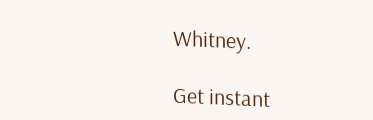Whitney.

Get instant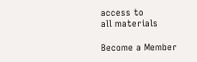access to
all materials

Become a Member